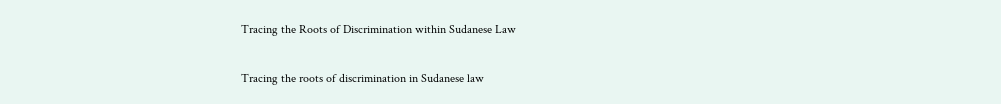Tracing the Roots of Discrimination within Sudanese Law

Tracing the roots of discrimination in Sudanese law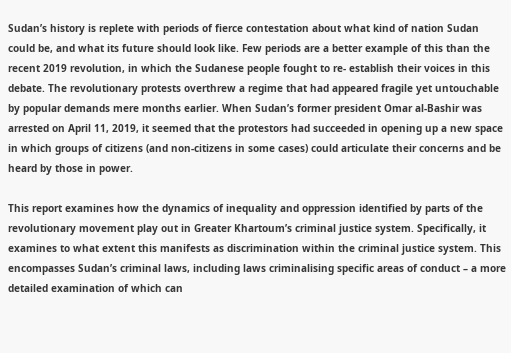Sudan’s history is replete with periods of fierce contestation about what kind of nation Sudan could be, and what its future should look like. Few periods are a better example of this than the recent 2019 revolution, in which the Sudanese people fought to re- establish their voices in this debate. The revolutionary protests overthrew a regime that had appeared fragile yet untouchable by popular demands mere months earlier. When Sudan’s former president Omar al-Bashir was arrested on April 11, 2019, it seemed that the protestors had succeeded in opening up a new space in which groups of citizens (and non-citizens in some cases) could articulate their concerns and be heard by those in power.

This report examines how the dynamics of inequality and oppression identified by parts of the revolutionary movement play out in Greater Khartoum’s criminal justice system. Specifically, it examines to what extent this manifests as discrimination within the criminal justice system. This encompasses Sudan’s criminal laws, including laws criminalising specific areas of conduct – a more detailed examination of which can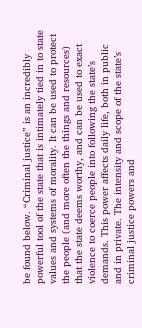be found below. “Criminal justice” is an incredibly powerful tool of the state that is intimately tied in to state values and systems of morality. It can be used to protect the people (and more often the things and resources) that the state deems worthy, and can be used to exact violence to coerce people into following the state’s demands. This power affects daily life, both in public and in private. The intensity and scope of the state’s criminal justice powers and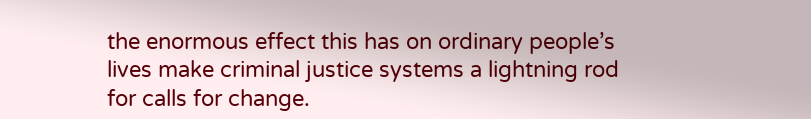the enormous effect this has on ordinary people’s lives make criminal justice systems a lightning rod for calls for change.